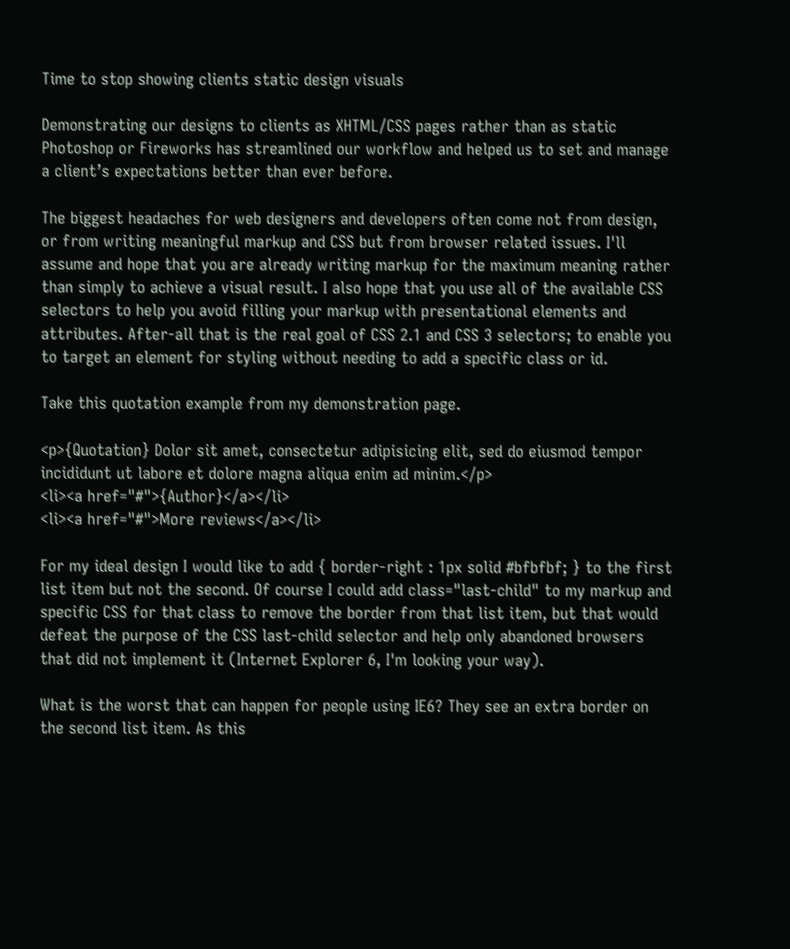Time to stop showing clients static design visuals

Demonstrating our designs to clients as XHTML/CSS pages rather than as static Photoshop or Fireworks has streamlined our workflow and helped us to set and manage a client’s expectations better than ever before.

The biggest headaches for web designers and developers often come not from design, or from writing meaningful markup and CSS but from browser related issues. I'll assume and hope that you are already writing markup for the maximum meaning rather than simply to achieve a visual result. I also hope that you use all of the available CSS selectors to help you avoid filling your markup with presentational elements and attributes. After-all that is the real goal of CSS 2.1 and CSS 3 selectors; to enable you to target an element for styling without needing to add a specific class or id.

Take this quotation example from my demonstration page.

<p>{Quotation} Dolor sit amet, consectetur adipisicing elit, sed do eiusmod tempor
incididunt ut labore et dolore magna aliqua enim ad minim.</p>
<li><a href="#">{Author}</a></li>
<li><a href="#">More reviews</a></li>

For my ideal design I would like to add { border-right : 1px solid #bfbfbf; } to the first list item but not the second. Of course I could add class="last-child" to my markup and specific CSS for that class to remove the border from that list item, but that would defeat the purpose of the CSS last-child selector and help only abandoned browsers that did not implement it (Internet Explorer 6, I'm looking your way).

What is the worst that can happen for people using IE6? They see an extra border on the second list item. As this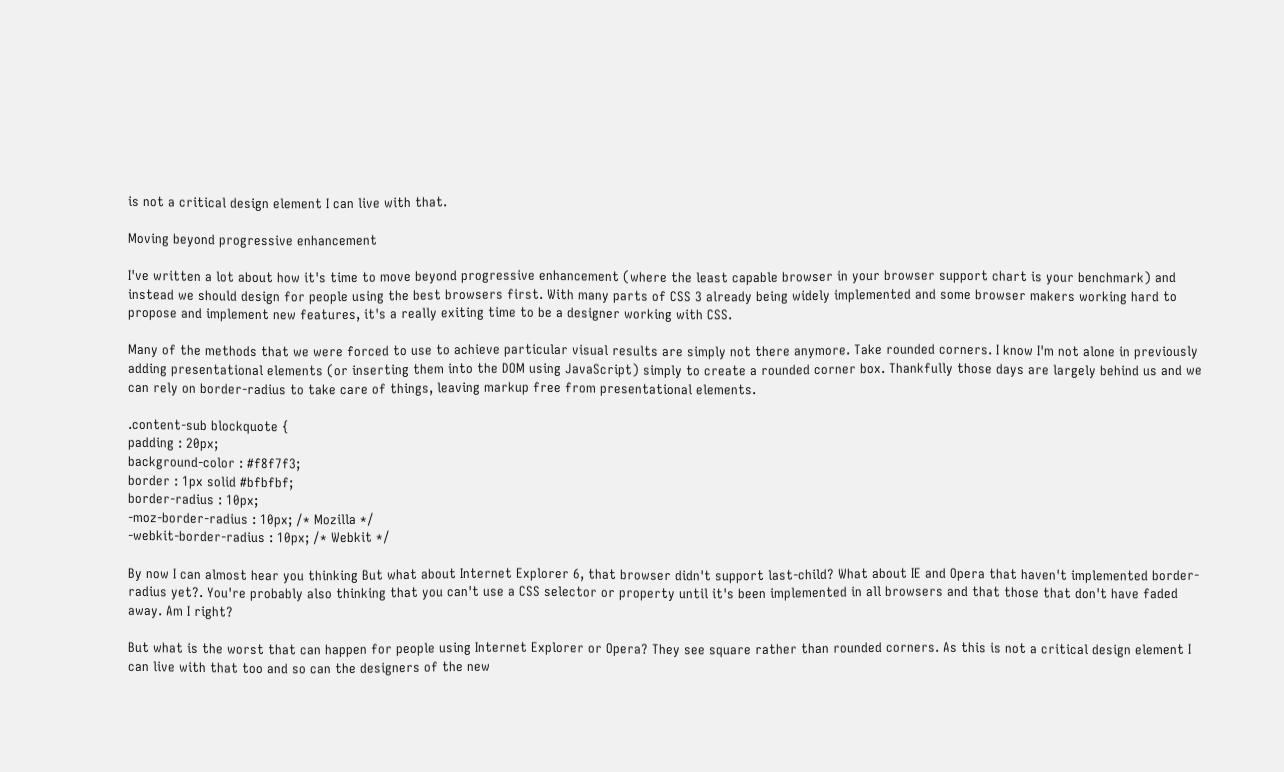is not a critical design element I can live with that.

Moving beyond progressive enhancement

I've written a lot about how it's time to move beyond progressive enhancement (where the least capable browser in your browser support chart is your benchmark) and instead we should design for people using the best browsers first. With many parts of CSS 3 already being widely implemented and some browser makers working hard to propose and implement new features, it's a really exiting time to be a designer working with CSS.

Many of the methods that we were forced to use to achieve particular visual results are simply not there anymore. Take rounded corners. I know I'm not alone in previously adding presentational elements (or inserting them into the DOM using JavaScript) simply to create a rounded corner box. Thankfully those days are largely behind us and we can rely on border-radius to take care of things, leaving markup free from presentational elements.

.content-sub blockquote {
padding : 20px;
background-color : #f8f7f3;
border : 1px solid #bfbfbf;
border-radius : 10px;
-moz-border-radius : 10px; /* Mozilla */
-webkit-border-radius : 10px; /* Webkit */

By now I can almost hear you thinking But what about Internet Explorer 6, that browser didn't support last-child? What about IE and Opera that haven't implemented border-radius yet?. You're probably also thinking that you can't use a CSS selector or property until it's been implemented in all browsers and that those that don't have faded away. Am I right?

But what is the worst that can happen for people using Internet Explorer or Opera? They see square rather than rounded corners. As this is not a critical design element I can live with that too and so can the designers of the new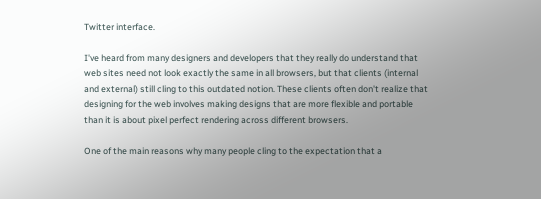Twitter interface.

I've heard from many designers and developers that they really do understand that web sites need not look exactly the same in all browsers, but that clients (internal and external) still cling to this outdated notion. These clients often don't realize that designing for the web involves making designs that are more flexible and portable than it is about pixel perfect rendering across different browsers.

One of the main reasons why many people cling to the expectation that a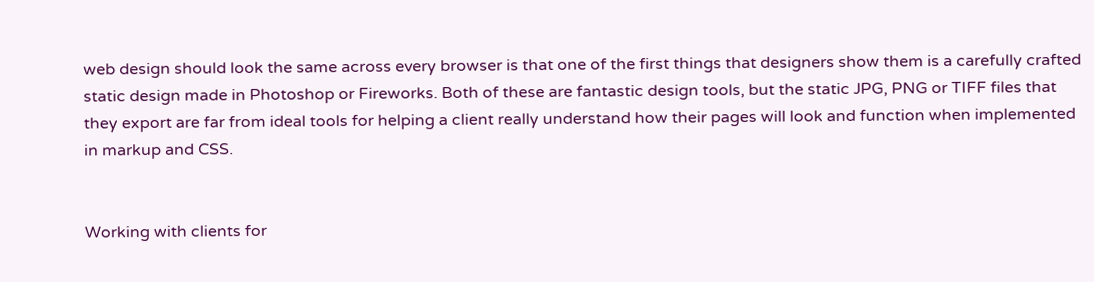web design should look the same across every browser is that one of the first things that designers show them is a carefully crafted static design made in Photoshop or Fireworks. Both of these are fantastic design tools, but the static JPG, PNG or TIFF files that they export are far from ideal tools for helping a client really understand how their pages will look and function when implemented in markup and CSS.


Working with clients for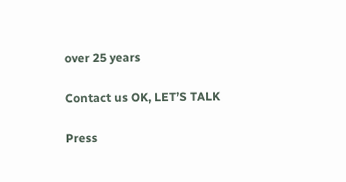over 25 years

Contact us OK, LET’S TALK

Press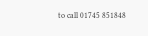to call 01745 851848